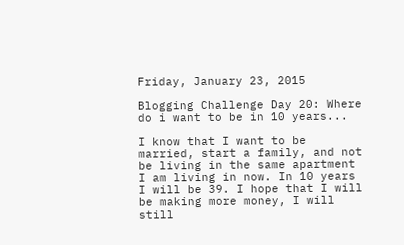Friday, January 23, 2015

Blogging Challenge Day 20: Where do i want to be in 10 years...

I know that I want to be married, start a family, and not be living in the same apartment I am living in now. In 10 years I will be 39. I hope that I will be making more money, I will still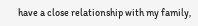have a close relationship with my family,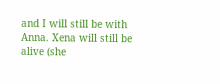and I will still be with Anna. Xena will still be alive (she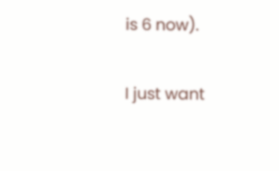is 6 now).

I just want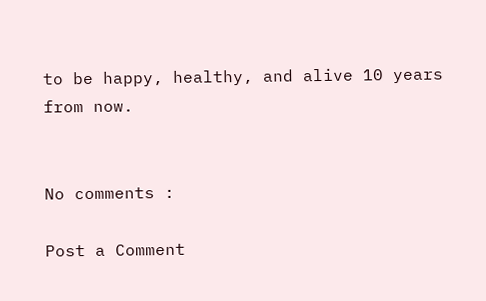to be happy, healthy, and alive 10 years from now.


No comments :

Post a Comment